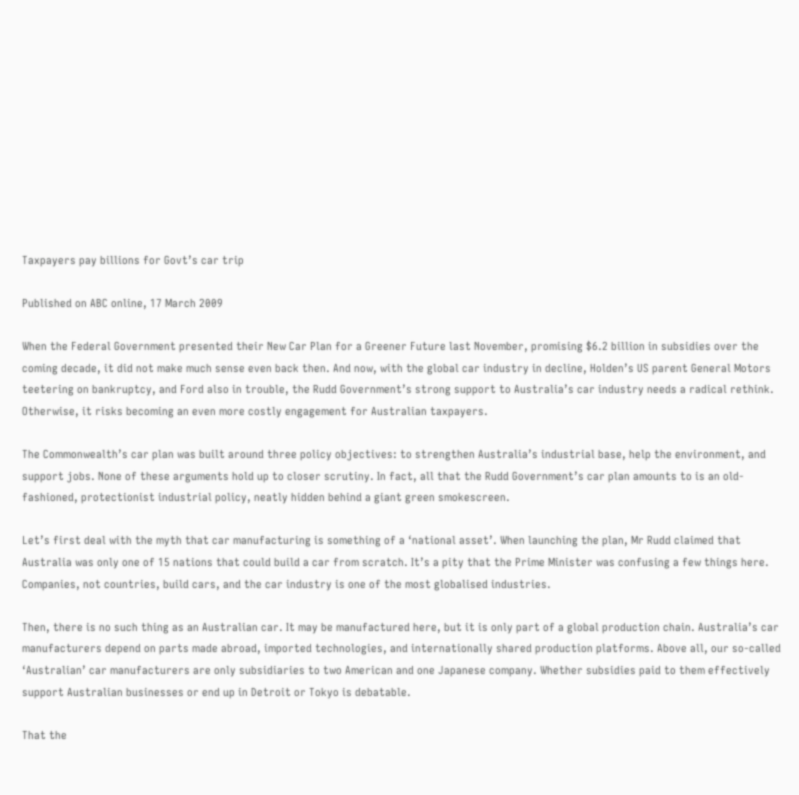Taxpayers pay billions for Govt’s car trip

Published on ABC online, 17 March 2009

When the Federal Government presented their New Car Plan for a Greener Future last November, promising $6.2 billion in subsidies over the coming decade, it did not make much sense even back then. And now, with the global car industry in decline, Holden’s US parent General Motors teetering on bankruptcy, and Ford also in trouble, the Rudd Government’s strong support to Australia’s car industry needs a radical rethink. Otherwise, it risks becoming an even more costly engagement for Australian taxpayers.

The Commonwealth’s car plan was built around three policy objectives: to strengthen Australia’s industrial base, help the environment, and support jobs. None of these arguments hold up to closer scrutiny. In fact, all that the Rudd Government’s car plan amounts to is an old-fashioned, protectionist industrial policy, neatly hidden behind a giant green smokescreen.

Let’s first deal with the myth that car manufacturing is something of a ‘national asset’. When launching the plan, Mr Rudd claimed that Australia was only one of 15 nations that could build a car from scratch. It’s a pity that the Prime Minister was confusing a few things here. Companies, not countries, build cars, and the car industry is one of the most globalised industries.

Then, there is no such thing as an Australian car. It may be manufactured here, but it is only part of a global production chain. Australia’s car manufacturers depend on parts made abroad, imported technologies, and internationally shared production platforms. Above all, our so-called ‘Australian’ car manufacturers are only subsidiaries to two American and one Japanese company. Whether subsidies paid to them effectively support Australian businesses or end up in Detroit or Tokyo is debatable.

That the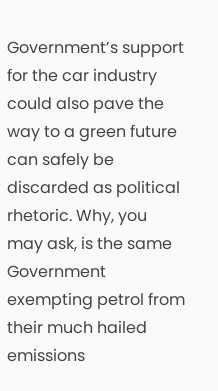Government’s support for the car industry could also pave the way to a green future can safely be discarded as political rhetoric. Why, you may ask, is the same Government exempting petrol from their much hailed emissions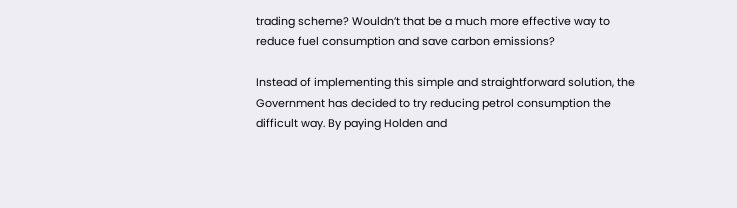trading scheme? Wouldn’t that be a much more effective way to reduce fuel consumption and save carbon emissions?

Instead of implementing this simple and straightforward solution, the Government has decided to try reducing petrol consumption the difficult way. By paying Holden and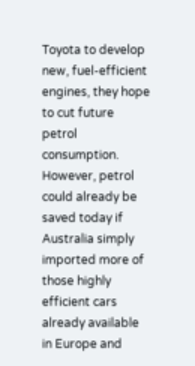Toyota to develop new, fuel-efficient engines, they hope to cut future petrol consumption. However, petrol could already be saved today if Australia simply imported more of those highly efficient cars already available in Europe and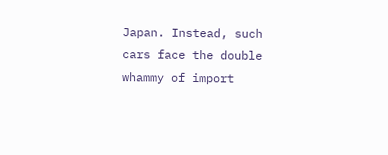Japan. Instead, such cars face the double whammy of import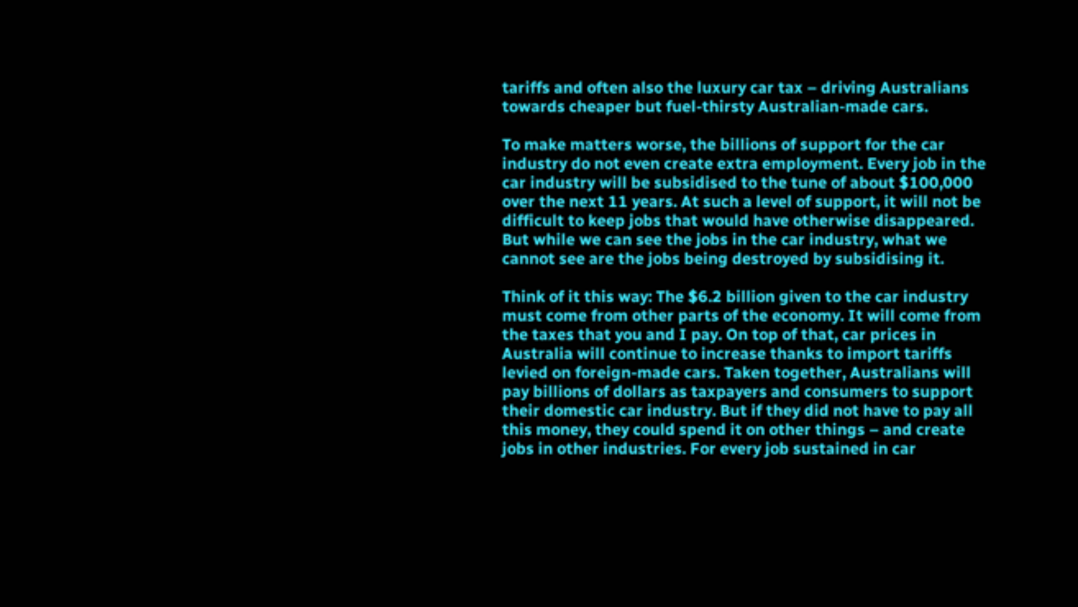tariffs and often also the luxury car tax – driving Australians towards cheaper but fuel-thirsty Australian-made cars.

To make matters worse, the billions of support for the car industry do not even create extra employment. Every job in the car industry will be subsidised to the tune of about $100,000 over the next 11 years. At such a level of support, it will not be difficult to keep jobs that would have otherwise disappeared. But while we can see the jobs in the car industry, what we cannot see are the jobs being destroyed by subsidising it.

Think of it this way: The $6.2 billion given to the car industry must come from other parts of the economy. It will come from the taxes that you and I pay. On top of that, car prices in Australia will continue to increase thanks to import tariffs levied on foreign-made cars. Taken together, Australians will pay billions of dollars as taxpayers and consumers to support their domestic car industry. But if they did not have to pay all this money, they could spend it on other things – and create jobs in other industries. For every job sustained in car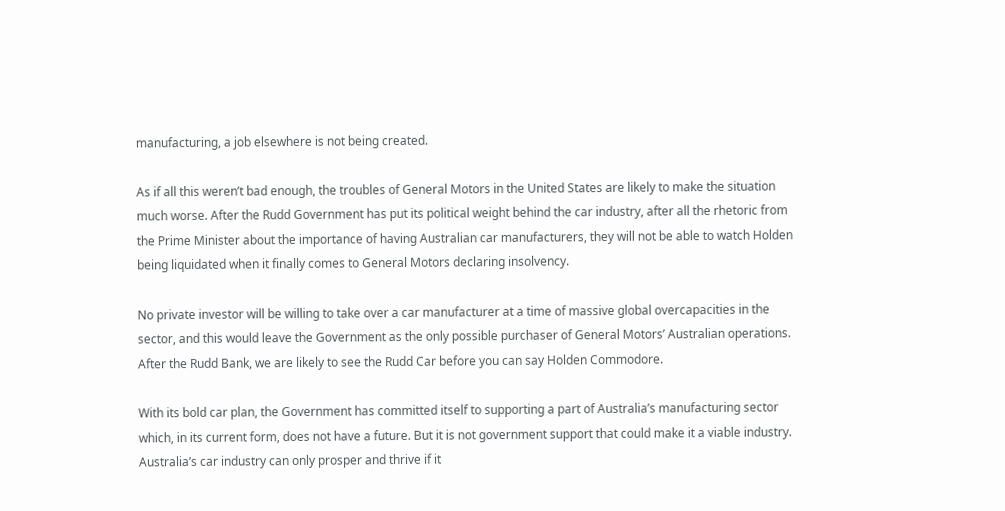manufacturing, a job elsewhere is not being created.

As if all this weren’t bad enough, the troubles of General Motors in the United States are likely to make the situation much worse. After the Rudd Government has put its political weight behind the car industry, after all the rhetoric from the Prime Minister about the importance of having Australian car manufacturers, they will not be able to watch Holden being liquidated when it finally comes to General Motors declaring insolvency.

No private investor will be willing to take over a car manufacturer at a time of massive global overcapacities in the sector, and this would leave the Government as the only possible purchaser of General Motors’ Australian operations. After the Rudd Bank, we are likely to see the Rudd Car before you can say Holden Commodore.

With its bold car plan, the Government has committed itself to supporting a part of Australia’s manufacturing sector which, in its current form, does not have a future. But it is not government support that could make it a viable industry. Australia’s car industry can only prosper and thrive if it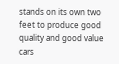stands on its own two feet to produce good quality and good value cars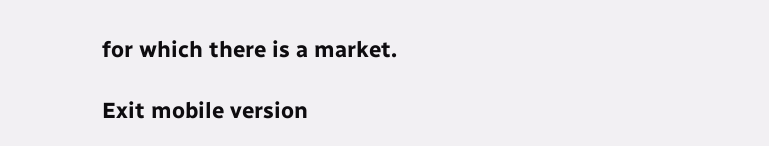for which there is a market.

Exit mobile version